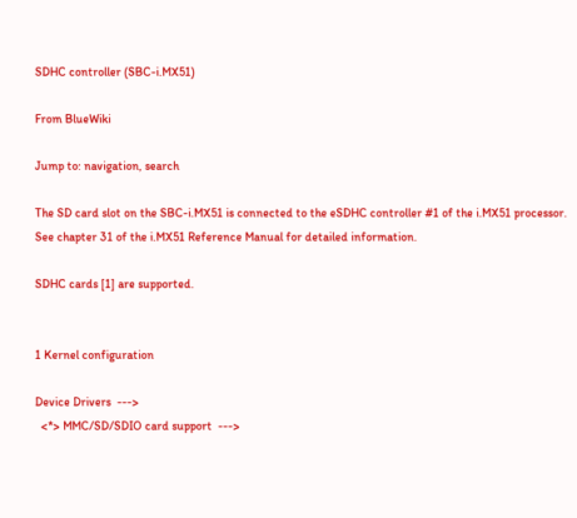SDHC controller (SBC-i.MX51)

From BlueWiki

Jump to: navigation, search

The SD card slot on the SBC-i.MX51 is connected to the eSDHC controller #1 of the i.MX51 processor. See chapter 31 of the i.MX51 Reference Manual for detailed information.

SDHC cards [1] are supported.


1 Kernel configuration

Device Drivers  --->
  <*> MMC/SD/SDIO card support  --->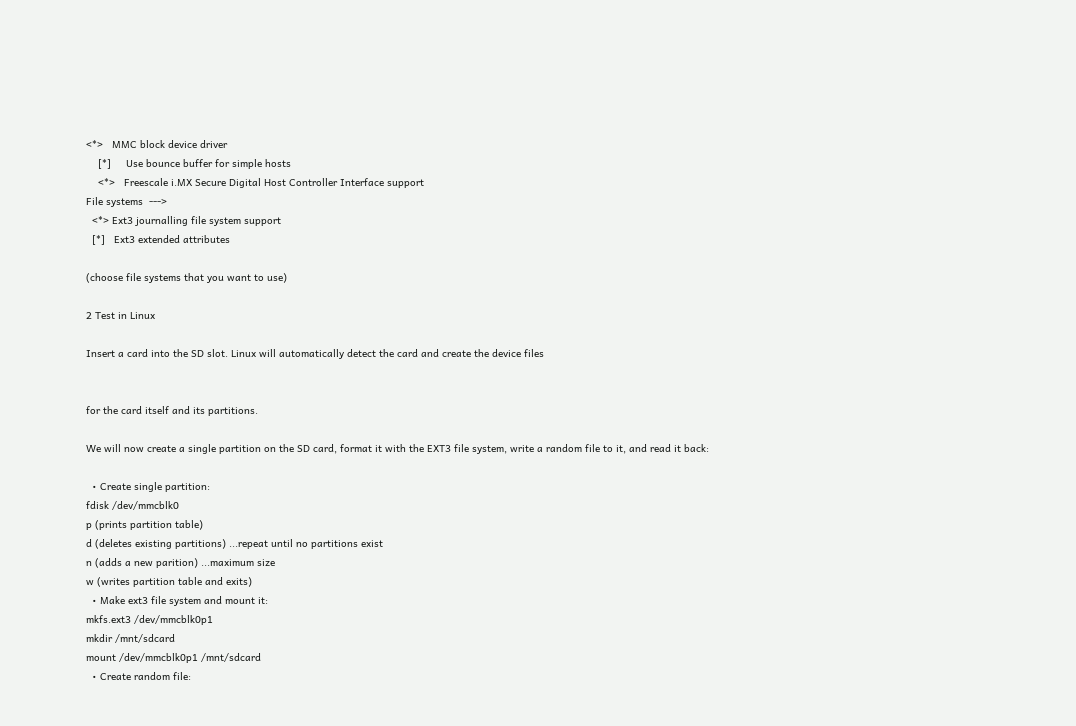<*>   MMC block device driver
    [*]     Use bounce buffer for simple hosts
    <*>   Freescale i.MX Secure Digital Host Controller Interface support
File systems  --->
  <*> Ext3 journalling file system support
  [*]   Ext3 extended attributes

(choose file systems that you want to use)

2 Test in Linux

Insert a card into the SD slot. Linux will automatically detect the card and create the device files


for the card itself and its partitions.

We will now create a single partition on the SD card, format it with the EXT3 file system, write a random file to it, and read it back:

  • Create single partition:
fdisk /dev/mmcblk0
p (prints partition table)
d (deletes existing partitions) ...repeat until no partitions exist
n (adds a new parition) ...maximum size
w (writes partition table and exits)
  • Make ext3 file system and mount it:
mkfs.ext3 /dev/mmcblk0p1
mkdir /mnt/sdcard
mount /dev/mmcblk0p1 /mnt/sdcard
  • Create random file: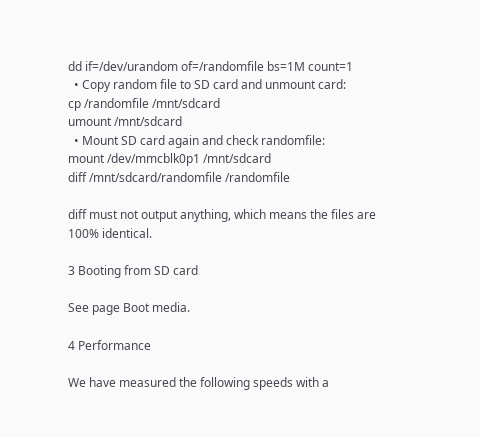dd if=/dev/urandom of=/randomfile bs=1M count=1
  • Copy random file to SD card and unmount card:
cp /randomfile /mnt/sdcard
umount /mnt/sdcard
  • Mount SD card again and check randomfile:
mount /dev/mmcblk0p1 /mnt/sdcard
diff /mnt/sdcard/randomfile /randomfile

diff must not output anything, which means the files are 100% identical.

3 Booting from SD card

See page Boot media.

4 Performance

We have measured the following speeds with a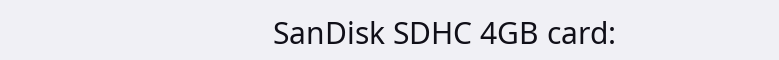SanDisk SDHC 4GB card: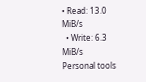• Read: 13.0 MiB/s
  • Write: 6.3 MiB/s
Personal tools